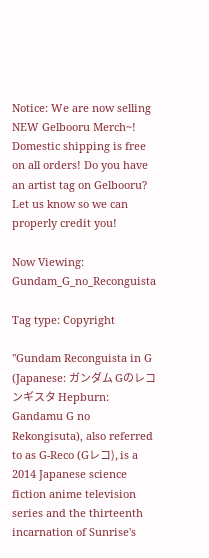Notice: We are now selling NEW Gelbooru Merch~! Domestic shipping is free on all orders! Do you have an artist tag on Gelbooru? Let us know so we can properly credit you!

Now Viewing: Gundam_G_no_Reconguista

Tag type: Copyright

"Gundam Reconguista in G (Japanese: ガンダム Gのレコンギスタ Hepburn: Gandamu G no Rekongisuta), also referred to as G-Reco (Gレコ), is a 2014 Japanese science fiction anime television series and the thirteenth incarnation of Sunrise's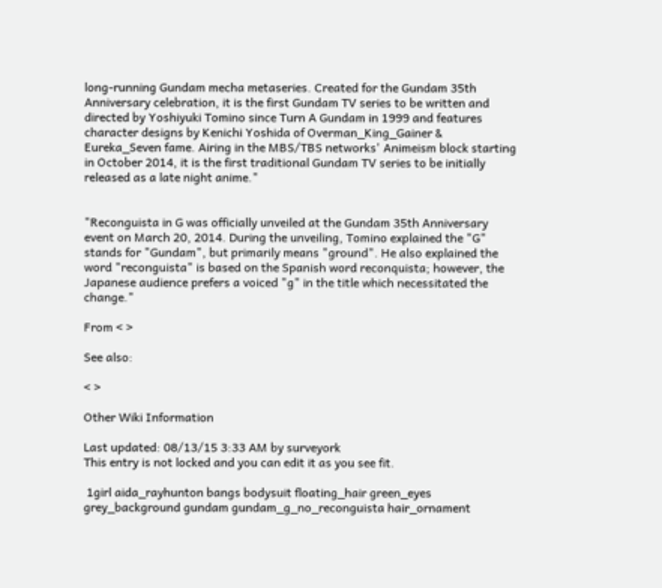long-running Gundam mecha metaseries. Created for the Gundam 35th Anniversary celebration, it is the first Gundam TV series to be written and directed by Yoshiyuki Tomino since Turn A Gundam in 1999 and features character designs by Kenichi Yoshida of Overman_King_Gainer & Eureka_Seven fame. Airing in the MBS/TBS networks' Animeism block starting in October 2014, it is the first traditional Gundam TV series to be initially released as a late night anime."


"Reconguista in G was officially unveiled at the Gundam 35th Anniversary event on March 20, 2014. During the unveiling, Tomino explained the "G" stands for "Gundam", but primarily means "ground". He also explained the word "reconguista" is based on the Spanish word reconquista; however, the Japanese audience prefers a voiced "g" in the title which necessitated the change."

From < >

See also:

< >

Other Wiki Information

Last updated: 08/13/15 3:33 AM by surveyork
This entry is not locked and you can edit it as you see fit.

 1girl aida_rayhunton bangs bodysuit floating_hair green_eyes grey_background gundam gundam_g_no_reconguista hair_ornament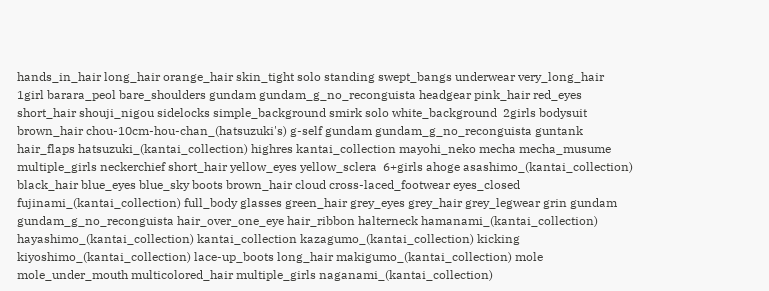hands_in_hair long_hair orange_hair skin_tight solo standing swept_bangs underwear very_long_hair  1girl barara_peol bare_shoulders gundam gundam_g_no_reconguista headgear pink_hair red_eyes short_hair shouji_nigou sidelocks simple_background smirk solo white_background  2girls bodysuit brown_hair chou-10cm-hou-chan_(hatsuzuki's) g-self gundam gundam_g_no_reconguista guntank hair_flaps hatsuzuki_(kantai_collection) highres kantai_collection mayohi_neko mecha mecha_musume multiple_girls neckerchief short_hair yellow_eyes yellow_sclera  6+girls ahoge asashimo_(kantai_collection) black_hair blue_eyes blue_sky boots brown_hair cloud cross-laced_footwear eyes_closed fujinami_(kantai_collection) full_body glasses green_hair grey_eyes grey_hair grey_legwear grin gundam gundam_g_no_reconguista hair_over_one_eye hair_ribbon halterneck hamanami_(kantai_collection) hayashimo_(kantai_collection) kantai_collection kazagumo_(kantai_collection) kicking kiyoshimo_(kantai_collection) lace-up_boots long_hair makigumo_(kantai_collection) mole mole_under_mouth multicolored_hair multiple_girls naganami_(kantai_collection)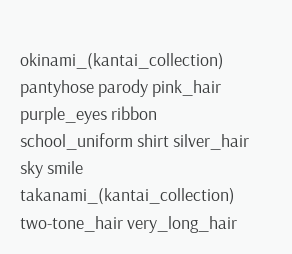okinami_(kantai_collection) pantyhose parody pink_hair purple_eyes ribbon school_uniform shirt silver_hair sky smile takanami_(kantai_collection) two-tone_hair very_long_hair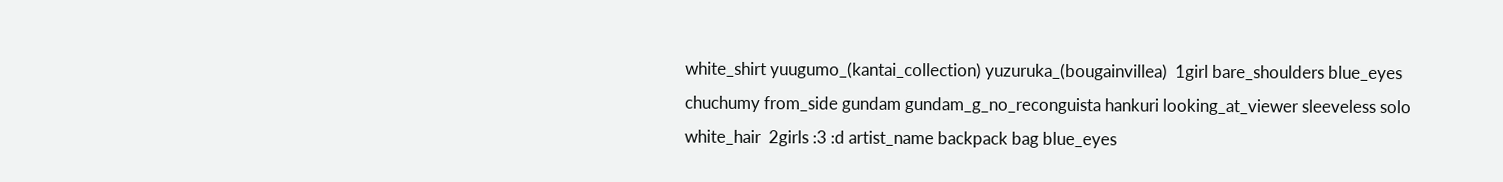white_shirt yuugumo_(kantai_collection) yuzuruka_(bougainvillea)  1girl bare_shoulders blue_eyes chuchumy from_side gundam gundam_g_no_reconguista hankuri looking_at_viewer sleeveless solo white_hair  2girls :3 :d artist_name backpack bag blue_eyes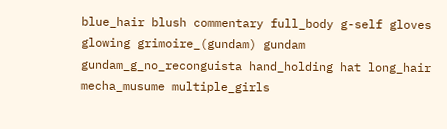blue_hair blush commentary full_body g-self gloves glowing grimoire_(gundam) gundam gundam_g_no_reconguista hand_holding hat long_hair mecha_musume multiple_girls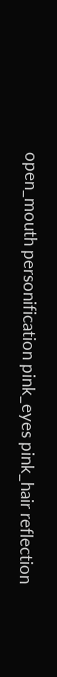open_mouth personification pink_eyes pink_hair reflection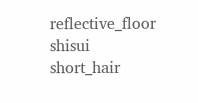reflective_floor shisui short_hair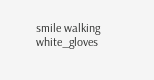smile walking white_gloves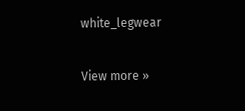white_legwear

View more »